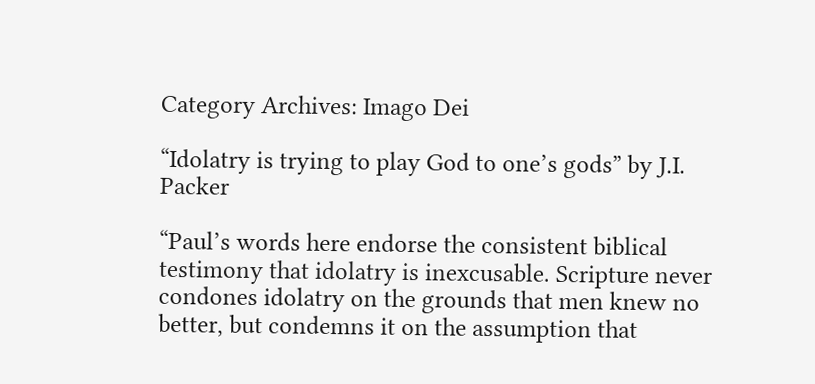Category Archives: Imago Dei

“Idolatry is trying to play God to one’s gods” by J.I. Packer

“Paul’s words here endorse the consistent biblical testimony that idolatry is inexcusable. Scripture never condones idolatry on the grounds that men knew no better, but condemns it on the assumption that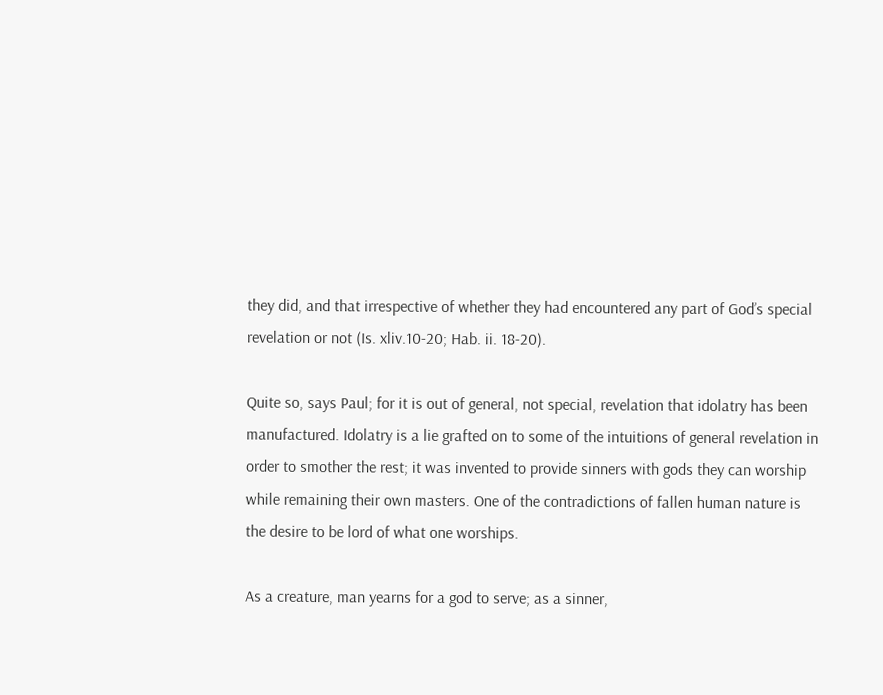they did, and that irrespective of whether they had encountered any part of God’s special revelation or not (Is. xliv.10-20; Hab. ii. 18-20).

Quite so, says Paul; for it is out of general, not special, revelation that idolatry has been manufactured. Idolatry is a lie grafted on to some of the intuitions of general revelation in order to smother the rest; it was invented to provide sinners with gods they can worship while remaining their own masters. One of the contradictions of fallen human nature is the desire to be lord of what one worships.

As a creature, man yearns for a god to serve; as a sinner,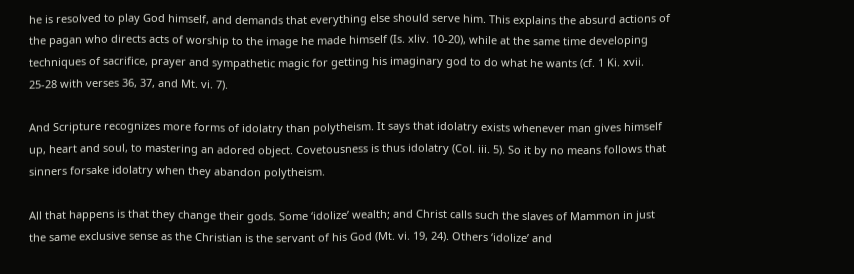he is resolved to play God himself, and demands that everything else should serve him. This explains the absurd actions of the pagan who directs acts of worship to the image he made himself (Is. xliv. 10-20), while at the same time developing techniques of sacrifice, prayer and sympathetic magic for getting his imaginary god to do what he wants (cf. 1 Ki. xvii. 25-28 with verses 36, 37, and Mt. vi. 7).

And Scripture recognizes more forms of idolatry than polytheism. It says that idolatry exists whenever man gives himself up, heart and soul, to mastering an adored object. Covetousness is thus idolatry (Col. iii. 5). So it by no means follows that sinners forsake idolatry when they abandon polytheism.

All that happens is that they change their gods. Some ‘idolize’ wealth; and Christ calls such the slaves of Mammon in just the same exclusive sense as the Christian is the servant of his God (Mt. vi. 19, 24). Others ‘idolize’ and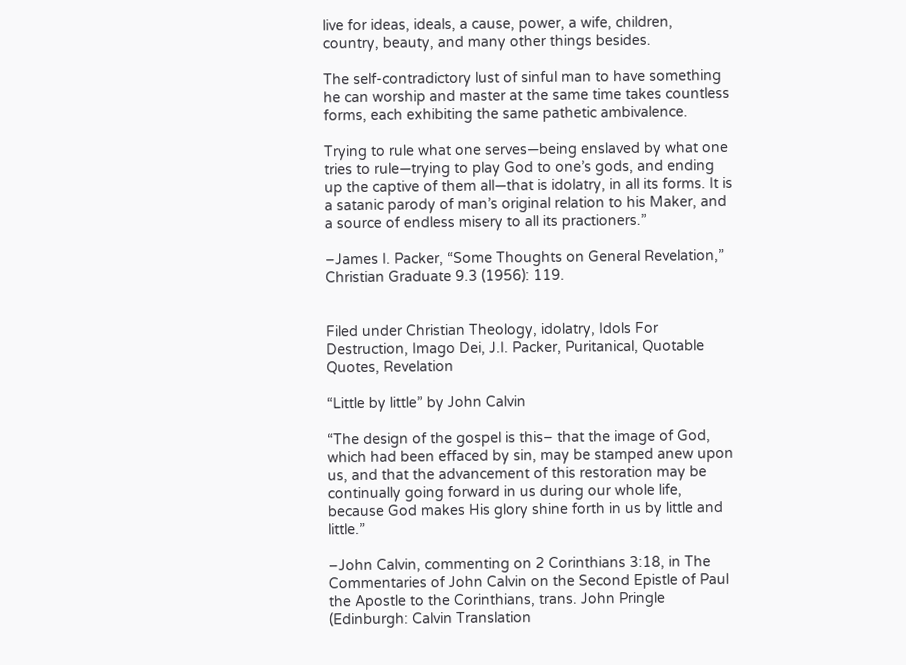live for ideas, ideals, a cause, power, a wife, children, country, beauty, and many other things besides.

The self-contradictory lust of sinful man to have something he can worship and master at the same time takes countless forms, each exhibiting the same pathetic ambivalence.

Trying to rule what one serves—being enslaved by what one tries to rule—trying to play God to one’s gods, and ending up the captive of them all—that is idolatry, in all its forms. It is a satanic parody of man’s original relation to his Maker, and a source of endless misery to all its practioners.”

–James I. Packer, “Some Thoughts on General Revelation,” Christian Graduate 9.3 (1956): 119.


Filed under Christian Theology, idolatry, Idols For Destruction, Imago Dei, J.I. Packer, Puritanical, Quotable Quotes, Revelation

“Little by little” by John Calvin

“The design of the gospel is this– that the image of God, which had been effaced by sin, may be stamped anew upon us, and that the advancement of this restoration may be continually going forward in us during our whole life, because God makes His glory shine forth in us by little and little.”

–John Calvin, commenting on 2 Corinthians 3:18, in The Commentaries of John Calvin on the Second Epistle of Paul the Apostle to the Corinthians, trans. John Pringle (Edinburgh: Calvin Translation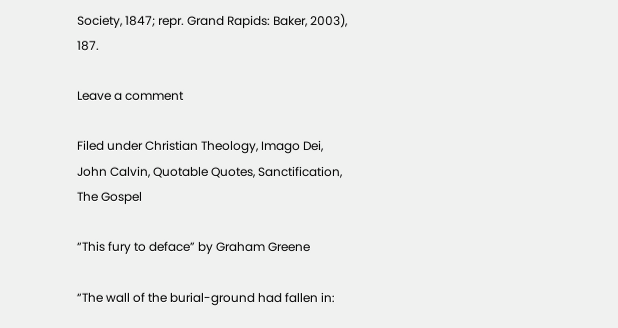Society, 1847; repr. Grand Rapids: Baker, 2003), 187.

Leave a comment

Filed under Christian Theology, Imago Dei, John Calvin, Quotable Quotes, Sanctification, The Gospel

“This fury to deface” by Graham Greene

“The wall of the burial-ground had fallen in: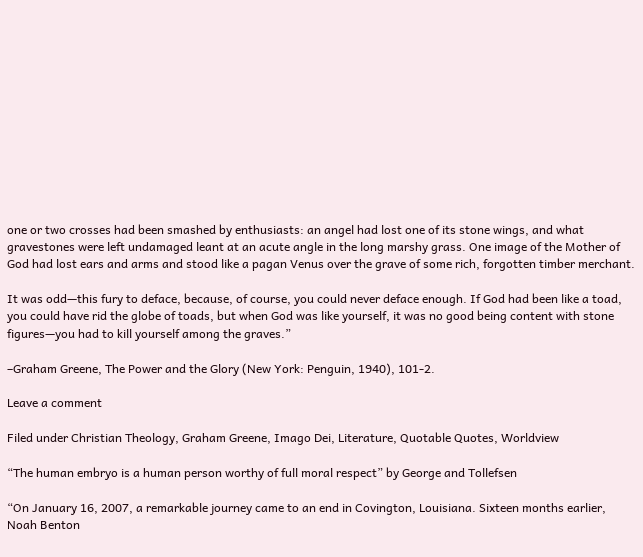one or two crosses had been smashed by enthusiasts: an angel had lost one of its stone wings, and what gravestones were left undamaged leant at an acute angle in the long marshy grass. One image of the Mother of God had lost ears and arms and stood like a pagan Venus over the grave of some rich, forgotten timber merchant.

It was odd—this fury to deface, because, of course, you could never deface enough. If God had been like a toad, you could have rid the globe of toads, but when God was like yourself, it was no good being content with stone figures—you had to kill yourself among the graves.”

–Graham Greene, The Power and the Glory (New York: Penguin, 1940), 101-2.

Leave a comment

Filed under Christian Theology, Graham Greene, Imago Dei, Literature, Quotable Quotes, Worldview

“The human embryo is a human person worthy of full moral respect” by George and Tollefsen

“On January 16, 2007, a remarkable journey came to an end in Covington, Louisiana. Sixteen months earlier, Noah Benton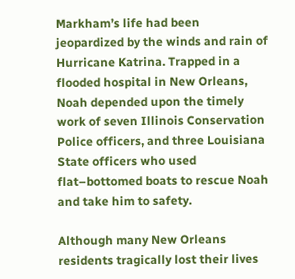Markham’s life had been jeopardized by the winds and rain of Hurricane Katrina. Trapped in a flooded hospital in New Orleans, Noah depended upon the timely work of seven Illinois Conservation Police officers, and three Louisiana State officers who used flat–bottomed boats to rescue Noah and take him to safety.

Although many New Orleans residents tragically lost their lives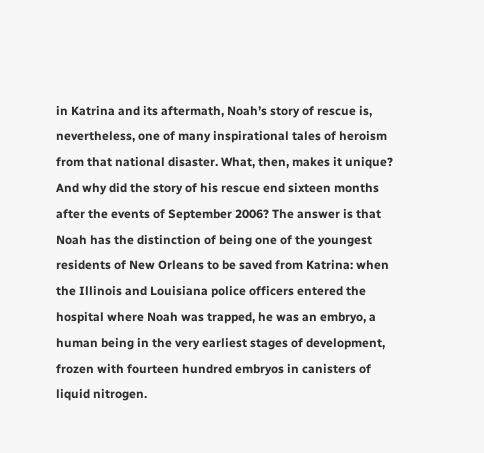in Katrina and its aftermath, Noah’s story of rescue is, nevertheless, one of many inspirational tales of heroism from that national disaster. What, then, makes it unique? And why did the story of his rescue end sixteen months after the events of September 2006? The answer is that Noah has the distinction of being one of the youngest residents of New Orleans to be saved from Katrina: when the Illinois and Louisiana police officers entered the hospital where Noah was trapped, he was an embryo, a human being in the very earliest stages of development, frozen with fourteen hundred embryos in canisters of liquid nitrogen.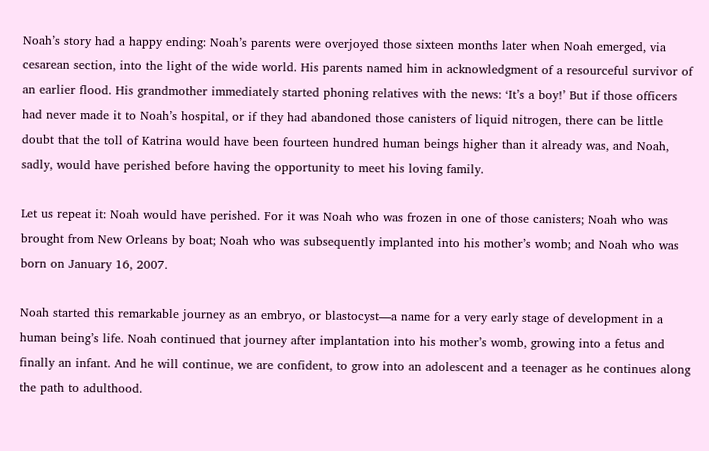Noah’s story had a happy ending: Noah’s parents were overjoyed those sixteen months later when Noah emerged, via cesarean section, into the light of the wide world. His parents named him in acknowledgment of a resourceful survivor of an earlier flood. His grandmother immediately started phoning relatives with the news: ‘It’s a boy!’ But if those officers had never made it to Noah’s hospital, or if they had abandoned those canisters of liquid nitrogen, there can be little doubt that the toll of Katrina would have been fourteen hundred human beings higher than it already was, and Noah, sadly, would have perished before having the opportunity to meet his loving family.

Let us repeat it: Noah would have perished. For it was Noah who was frozen in one of those canisters; Noah who was brought from New Orleans by boat; Noah who was subsequently implanted into his mother’s womb; and Noah who was born on January 16, 2007.

Noah started this remarkable journey as an embryo, or blastocyst—a name for a very early stage of development in a human being’s life. Noah continued that journey after implantation into his mother’s womb, growing into a fetus and finally an infant. And he will continue, we are confident, to grow into an adolescent and a teenager as he continues along the path to adulthood.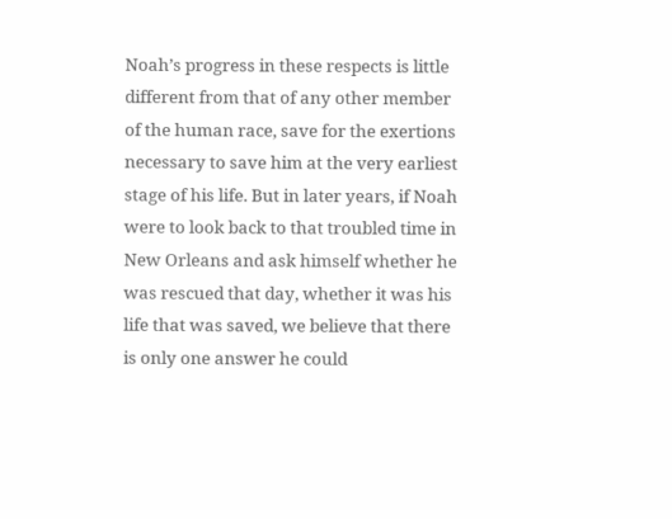Noah’s progress in these respects is little different from that of any other member of the human race, save for the exertions necessary to save him at the very earliest stage of his life. But in later years, if Noah were to look back to that troubled time in New Orleans and ask himself whether he was rescued that day, whether it was his life that was saved, we believe that there is only one answer he could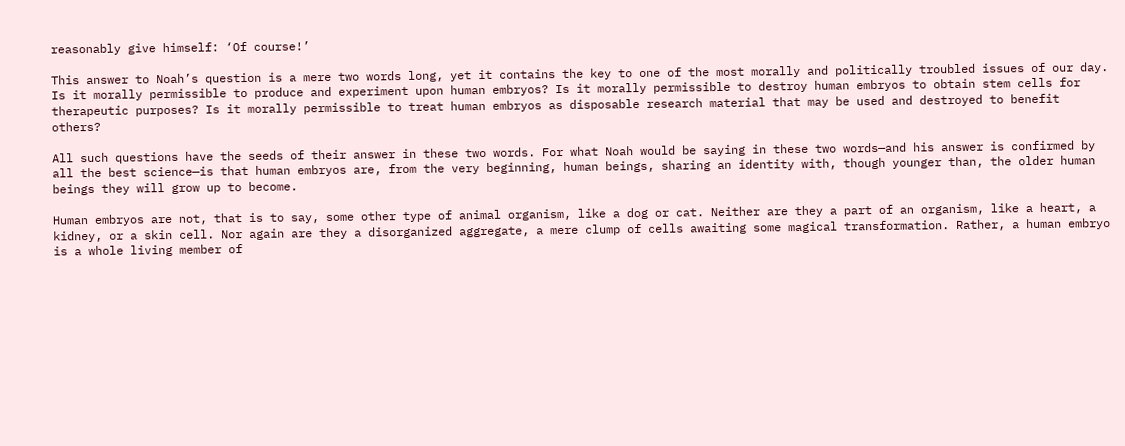reasonably give himself: ‘Of course!’

This answer to Noah’s question is a mere two words long, yet it contains the key to one of the most morally and politically troubled issues of our day. Is it morally permissible to produce and experiment upon human embryos? Is it morally permissible to destroy human embryos to obtain stem cells for therapeutic purposes? Is it morally permissible to treat human embryos as disposable research material that may be used and destroyed to benefit others?

All such questions have the seeds of their answer in these two words. For what Noah would be saying in these two words—and his answer is confirmed by all the best science—is that human embryos are, from the very beginning, human beings, sharing an identity with, though younger than, the older human beings they will grow up to become.

Human embryos are not, that is to say, some other type of animal organism, like a dog or cat. Neither are they a part of an organism, like a heart, a kidney, or a skin cell. Nor again are they a disorganized aggregate, a mere clump of cells awaiting some magical transformation. Rather, a human embryo is a whole living member of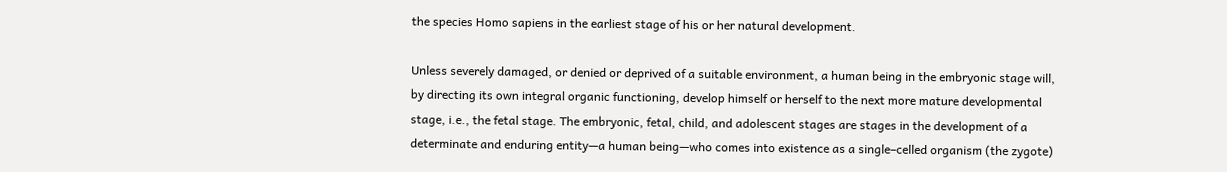the species Homo sapiens in the earliest stage of his or her natural development.

Unless severely damaged, or denied or deprived of a suitable environment, a human being in the embryonic stage will, by directing its own integral organic functioning, develop himself or herself to the next more mature developmental stage, i.e., the fetal stage. The embryonic, fetal, child, and adolescent stages are stages in the development of a determinate and enduring entity—a human being—who comes into existence as a single–celled organism (the zygote)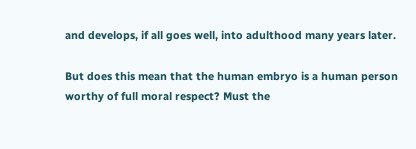and develops, if all goes well, into adulthood many years later.

But does this mean that the human embryo is a human person worthy of full moral respect? Must the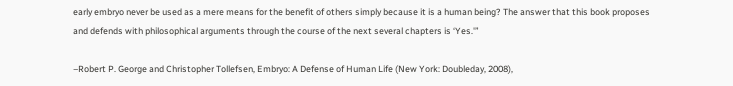early embryo never be used as a mere means for the benefit of others simply because it is a human being? The answer that this book proposes and defends with philosophical arguments through the course of the next several chapters is ‘Yes.'”

–Robert P. George and Christopher Tollefsen, Embryo: A Defense of Human Life (New York: Doubleday, 2008),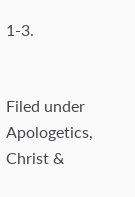1-3.


Filed under Apologetics, Christ &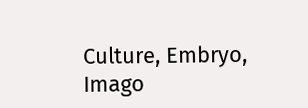Culture, Embryo, Imago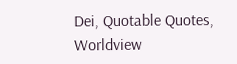Dei, Quotable Quotes, Worldview